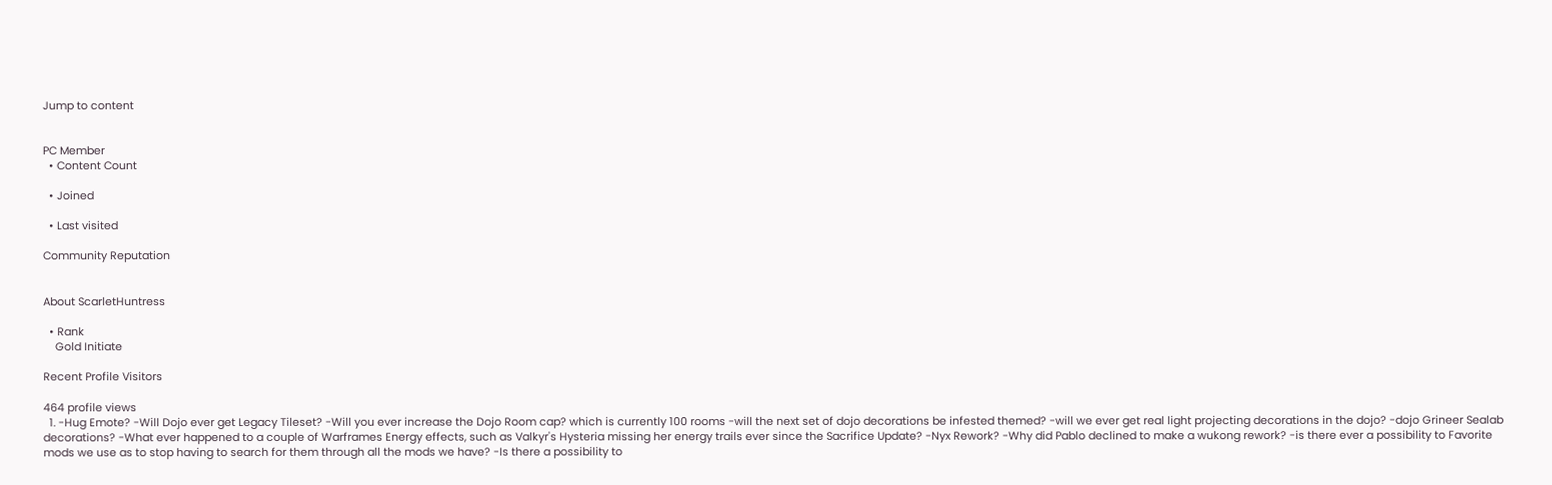Jump to content


PC Member
  • Content Count

  • Joined

  • Last visited

Community Reputation


About ScarletHuntress

  • Rank
    Gold Initiate

Recent Profile Visitors

464 profile views
  1. -Hug Emote? -Will Dojo ever get Legacy Tileset? -Will you ever increase the Dojo Room cap? which is currently 100 rooms -will the next set of dojo decorations be infested themed? -will we ever get real light projecting decorations in the dojo? -dojo Grineer Sealab decorations? -What ever happened to a couple of Warframes Energy effects, such as Valkyr's Hysteria missing her energy trails ever since the Sacrifice Update? -Nyx Rework? -Why did Pablo declined to make a wukong rework? -is there ever a possibility to Favorite mods we use as to stop having to search for them through all the mods we have? -Is there a possibility to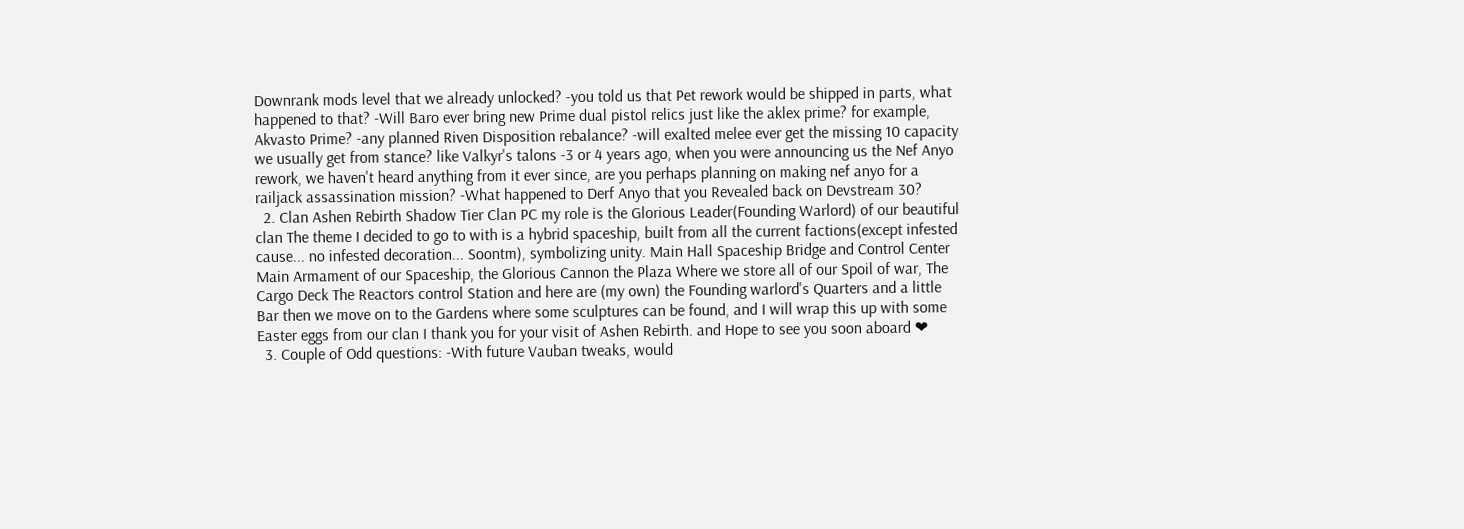Downrank mods level that we already unlocked? -you told us that Pet rework would be shipped in parts, what happened to that? -Will Baro ever bring new Prime dual pistol relics just like the aklex prime? for example, Akvasto Prime? -any planned Riven Disposition rebalance? -will exalted melee ever get the missing 10 capacity we usually get from stance? like Valkyr's talons -3 or 4 years ago, when you were announcing us the Nef Anyo rework, we haven't heard anything from it ever since, are you perhaps planning on making nef anyo for a railjack assassination mission? -What happened to Derf Anyo that you Revealed back on Devstream 30?
  2. Clan Ashen Rebirth Shadow Tier Clan PC my role is the Glorious Leader(Founding Warlord) of our beautiful clan The theme I decided to go to with is a hybrid spaceship, built from all the current factions(except infested cause... no infested decoration... Soontm), symbolizing unity. Main Hall Spaceship Bridge and Control Center Main Armament of our Spaceship, the Glorious Cannon the Plaza Where we store all of our Spoil of war, The Cargo Deck The Reactors control Station and here are (my own) the Founding warlord's Quarters and a little Bar then we move on to the Gardens where some sculptures can be found, and I will wrap this up with some Easter eggs from our clan I thank you for your visit of Ashen Rebirth. and Hope to see you soon aboard ❤
  3. Couple of Odd questions: -With future Vauban tweaks, would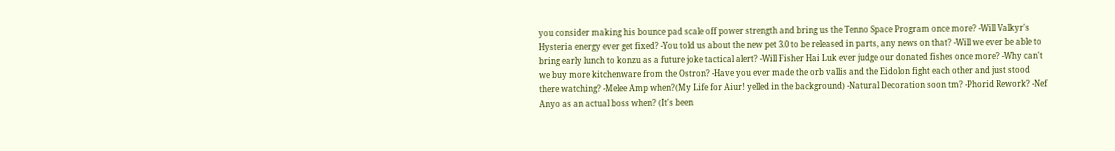you consider making his bounce pad scale off power strength and bring us the Tenno Space Program once more? -Will Valkyr's Hysteria energy ever get fixed? -You told us about the new pet 3.0 to be released in parts, any news on that? -Will we ever be able to bring early lunch to konzu as a future joke tactical alert? -Will Fisher Hai Luk ever judge our donated fishes once more? -Why can't we buy more kitchenware from the Ostron? -Have you ever made the orb vallis and the Eidolon fight each other and just stood there watching? -Melee Amp when?(My Life for Aiur! yelled in the background) -Natural Decoration soon tm? -Phorid Rework? -Nef Anyo as an actual boss when? (It's been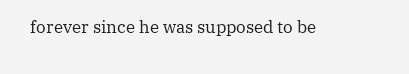forever since he was supposed to be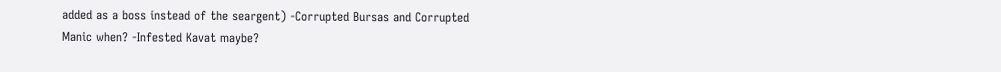added as a boss instead of the seargent) -Corrupted Bursas and Corrupted Manic when? -Infested Kavat maybe?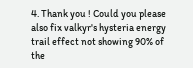4. Thank you ! Could you please also fix valkyr's hysteria energy trail effect not showing 90% of the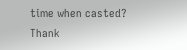time when casted? Thank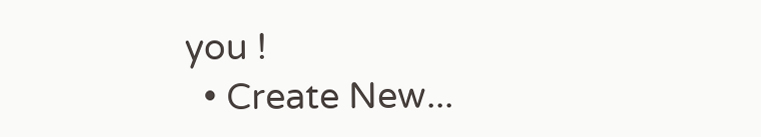you !
  • Create New...